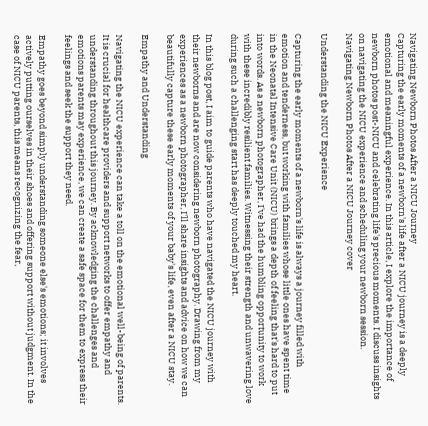Navigating Newborn Photos After a NICU Journey
Capturing the early moments of a newborn's life after a NICU journey is a deeply emotional and meaningful experience. In this article, I explore the importance of newborn photos post-NICU and celebrating life's precious moments. I discuss insights on navigating the NICU experience and scheduling your newborn session.
Navigating Newborn Photos After a NICU Journey cover

Understanding the NICU Experience

Capturing the early moments of a newborn's life is always a journey filled with emotion and tenderness, but working with families whose little ones have spent time in the Neonatal Intensive Care Unit (NICU) brings a depth of feeling that's hard to put into words. As a newborn photographer, I've had the humbling opportunity to work with these incredibly resilient families. Witnessing their strength and unwavering love during such a challenging start has deeply touched my heart.

In this blog post, I aim to guide parents who have navigated the NICU journey with their newborns and are now considering newborn photography. Drawing from my experiences as a newborn photographer, I'll share insights and advice on how we can beautifully capture these early moments of your baby's life, even after a NICU stay.

Empathy and Understanding

Navigating the NICU experience can take a toll on the emotional well-being of parents. It is crucial for healthcare providers and support networks to offer empathy and understanding throughout this journey. By acknowledging the challenges and emotions parents may experience, we can create a safe space for them to express their feelings and seek the support they need.

Empathy goes beyond simply understanding someone else's emotions; it involves actively putting ourselves in their shoes and offering support without judgment. In the case of NICU parents, this means recognizing the fear,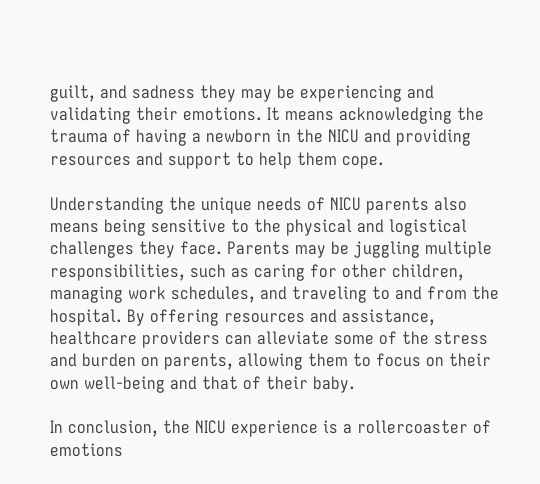guilt, and sadness they may be experiencing and validating their emotions. It means acknowledging the trauma of having a newborn in the NICU and providing resources and support to help them cope.

Understanding the unique needs of NICU parents also means being sensitive to the physical and logistical challenges they face. Parents may be juggling multiple responsibilities, such as caring for other children, managing work schedules, and traveling to and from the hospital. By offering resources and assistance, healthcare providers can alleviate some of the stress and burden on parents, allowing them to focus on their own well-being and that of their baby.

In conclusion, the NICU experience is a rollercoaster of emotions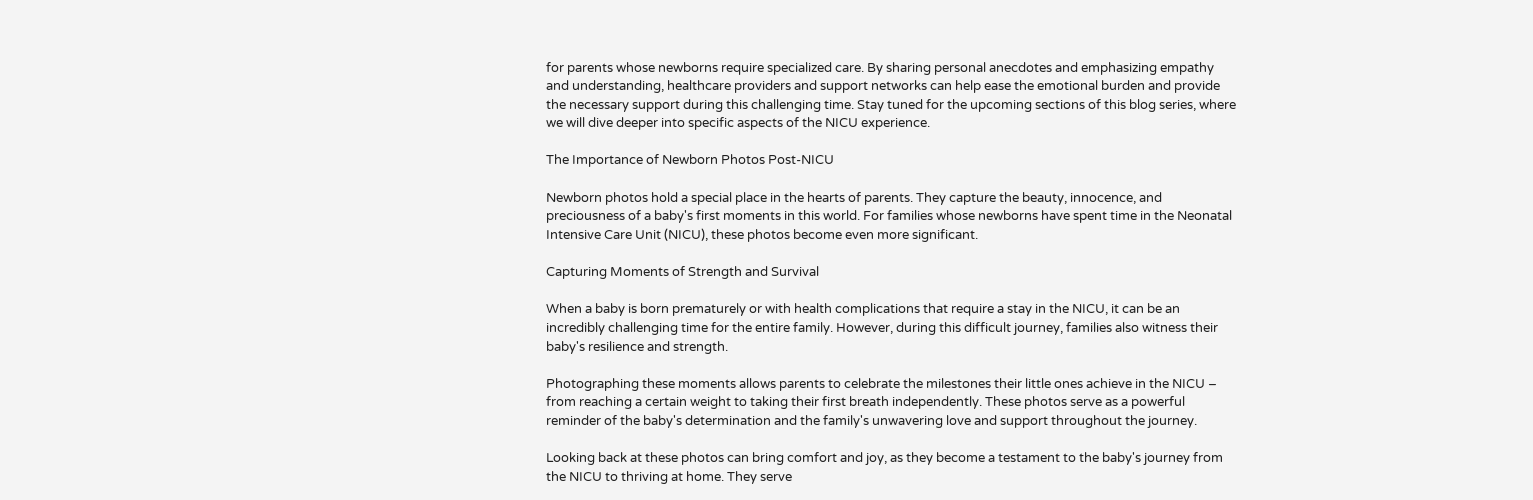for parents whose newborns require specialized care. By sharing personal anecdotes and emphasizing empathy and understanding, healthcare providers and support networks can help ease the emotional burden and provide the necessary support during this challenging time. Stay tuned for the upcoming sections of this blog series, where we will dive deeper into specific aspects of the NICU experience.

The Importance of Newborn Photos Post-NICU

Newborn photos hold a special place in the hearts of parents. They capture the beauty, innocence, and preciousness of a baby's first moments in this world. For families whose newborns have spent time in the Neonatal Intensive Care Unit (NICU), these photos become even more significant.

Capturing Moments of Strength and Survival

When a baby is born prematurely or with health complications that require a stay in the NICU, it can be an incredibly challenging time for the entire family. However, during this difficult journey, families also witness their baby's resilience and strength.

Photographing these moments allows parents to celebrate the milestones their little ones achieve in the NICU – from reaching a certain weight to taking their first breath independently. These photos serve as a powerful reminder of the baby's determination and the family's unwavering love and support throughout the journey.

Looking back at these photos can bring comfort and joy, as they become a testament to the baby's journey from the NICU to thriving at home. They serve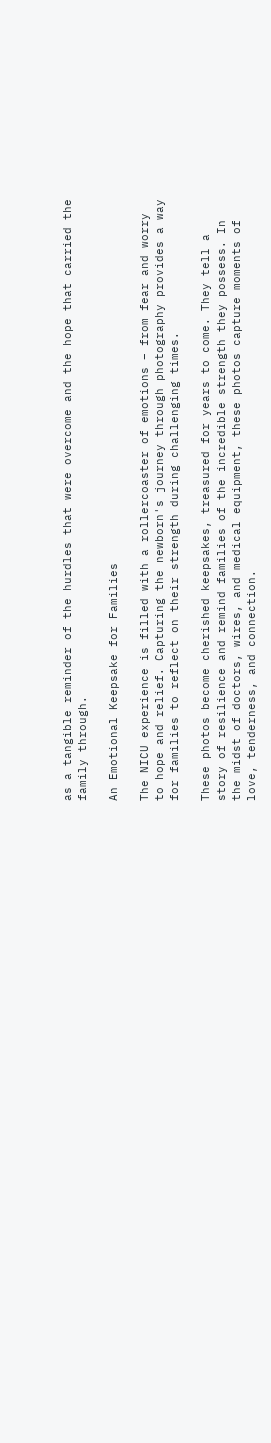as a tangible reminder of the hurdles that were overcome and the hope that carried the family through.

An Emotional Keepsake for Families

The NICU experience is filled with a rollercoaster of emotions – from fear and worry to hope and relief. Capturing the newborn's journey through photography provides a way for families to reflect on their strength during challenging times.

These photos become cherished keepsakes, treasured for years to come. They tell a story of resilience and remind families of the incredible strength they possess. In the midst of doctors, wires, and medical equipment, these photos capture moments of love, tenderness, and connection.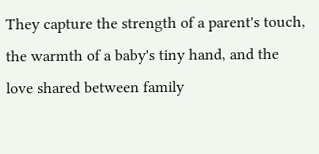They capture the strength of a parent's touch, the warmth of a baby's tiny hand, and the love shared between family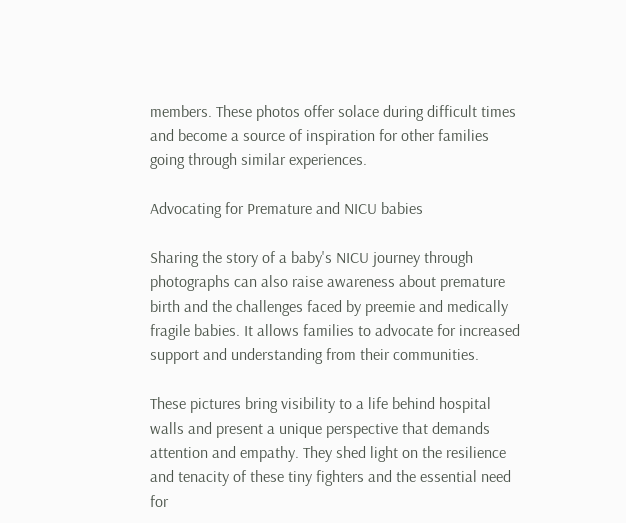members. These photos offer solace during difficult times and become a source of inspiration for other families going through similar experiences.

Advocating for Premature and NICU babies

Sharing the story of a baby's NICU journey through photographs can also raise awareness about premature birth and the challenges faced by preemie and medically fragile babies. It allows families to advocate for increased support and understanding from their communities.

These pictures bring visibility to a life behind hospital walls and present a unique perspective that demands attention and empathy. They shed light on the resilience and tenacity of these tiny fighters and the essential need for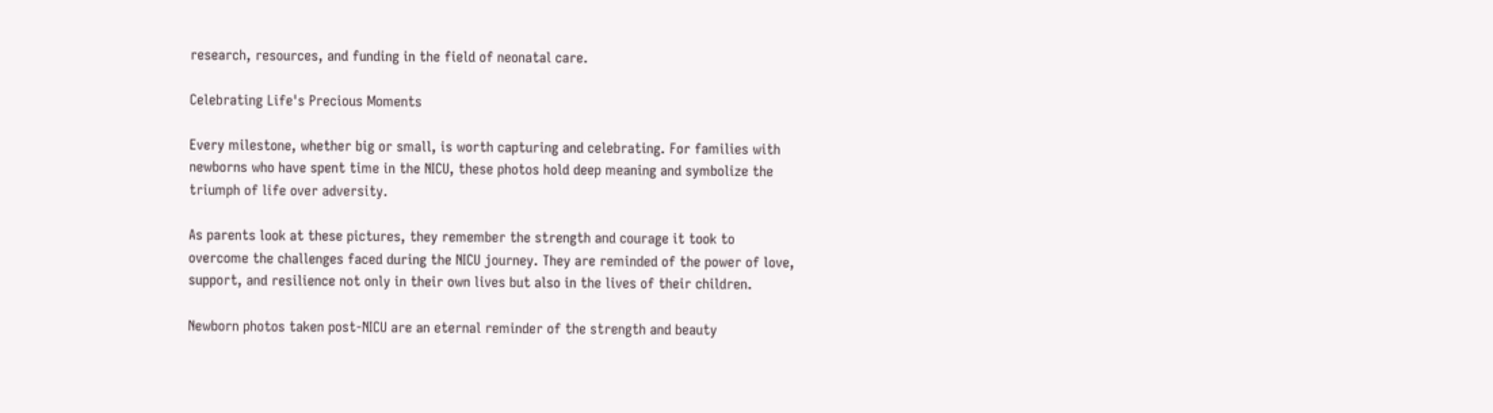research, resources, and funding in the field of neonatal care.

Celebrating Life's Precious Moments

Every milestone, whether big or small, is worth capturing and celebrating. For families with newborns who have spent time in the NICU, these photos hold deep meaning and symbolize the triumph of life over adversity.

As parents look at these pictures, they remember the strength and courage it took to overcome the challenges faced during the NICU journey. They are reminded of the power of love, support, and resilience not only in their own lives but also in the lives of their children.

Newborn photos taken post-NICU are an eternal reminder of the strength and beauty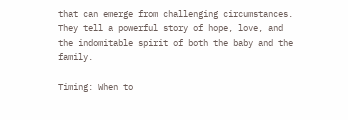that can emerge from challenging circumstances. They tell a powerful story of hope, love, and the indomitable spirit of both the baby and the family.

Timing: When to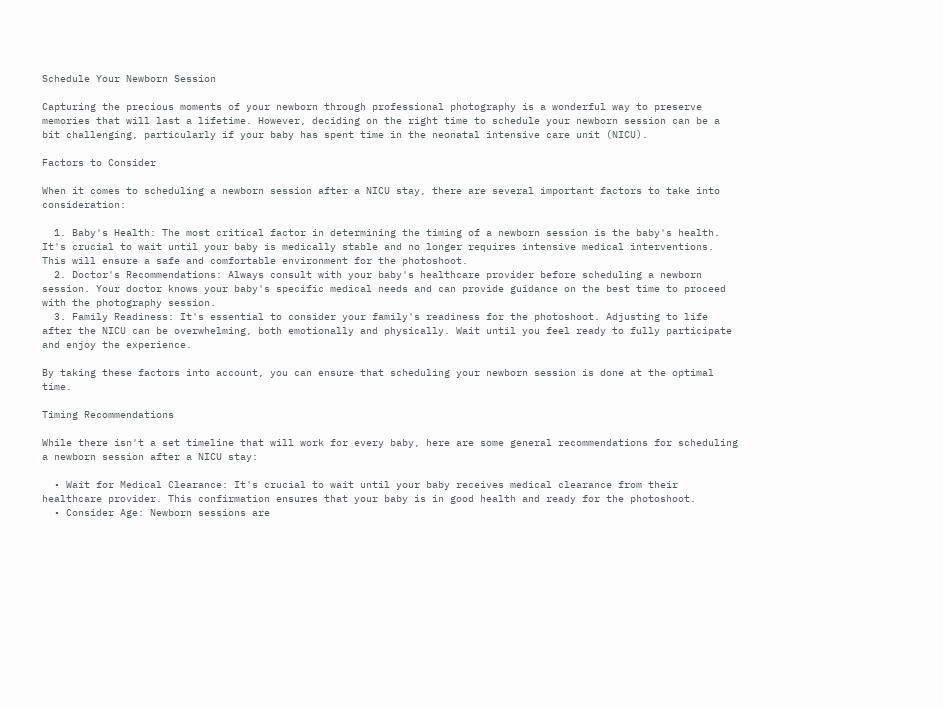Schedule Your Newborn Session

Capturing the precious moments of your newborn through professional photography is a wonderful way to preserve memories that will last a lifetime. However, deciding on the right time to schedule your newborn session can be a bit challenging, particularly if your baby has spent time in the neonatal intensive care unit (NICU).

Factors to Consider

When it comes to scheduling a newborn session after a NICU stay, there are several important factors to take into consideration:

  1. Baby's Health: The most critical factor in determining the timing of a newborn session is the baby's health. It's crucial to wait until your baby is medically stable and no longer requires intensive medical interventions. This will ensure a safe and comfortable environment for the photoshoot.
  2. Doctor's Recommendations: Always consult with your baby's healthcare provider before scheduling a newborn session. Your doctor knows your baby's specific medical needs and can provide guidance on the best time to proceed with the photography session.
  3. Family Readiness: It's essential to consider your family's readiness for the photoshoot. Adjusting to life after the NICU can be overwhelming, both emotionally and physically. Wait until you feel ready to fully participate and enjoy the experience.

By taking these factors into account, you can ensure that scheduling your newborn session is done at the optimal time.

Timing Recommendations

While there isn't a set timeline that will work for every baby, here are some general recommendations for scheduling a newborn session after a NICU stay:

  • Wait for Medical Clearance: It's crucial to wait until your baby receives medical clearance from their healthcare provider. This confirmation ensures that your baby is in good health and ready for the photoshoot.
  • Consider Age: Newborn sessions are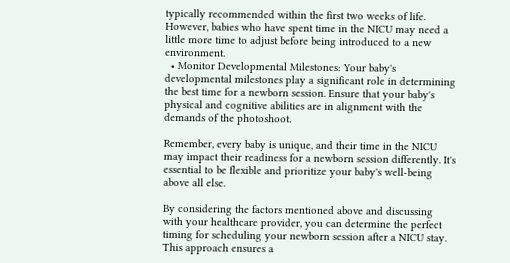typically recommended within the first two weeks of life. However, babies who have spent time in the NICU may need a little more time to adjust before being introduced to a new environment.
  • Monitor Developmental Milestones: Your baby's developmental milestones play a significant role in determining the best time for a newborn session. Ensure that your baby's physical and cognitive abilities are in alignment with the demands of the photoshoot.

Remember, every baby is unique, and their time in the NICU may impact their readiness for a newborn session differently. It's essential to be flexible and prioritize your baby's well-being above all else.

By considering the factors mentioned above and discussing with your healthcare provider, you can determine the perfect timing for scheduling your newborn session after a NICU stay. This approach ensures a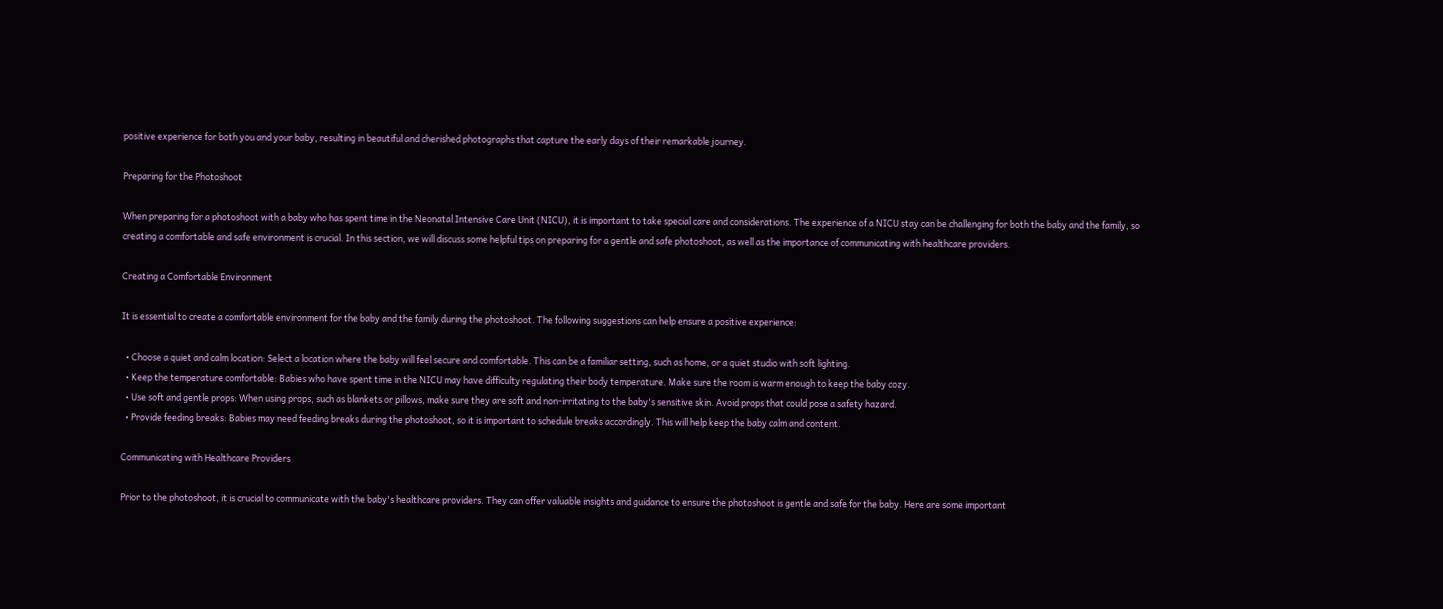positive experience for both you and your baby, resulting in beautiful and cherished photographs that capture the early days of their remarkable journey.

Preparing for the Photoshoot

When preparing for a photoshoot with a baby who has spent time in the Neonatal Intensive Care Unit (NICU), it is important to take special care and considerations. The experience of a NICU stay can be challenging for both the baby and the family, so creating a comfortable and safe environment is crucial. In this section, we will discuss some helpful tips on preparing for a gentle and safe photoshoot, as well as the importance of communicating with healthcare providers.

Creating a Comfortable Environment

It is essential to create a comfortable environment for the baby and the family during the photoshoot. The following suggestions can help ensure a positive experience:

  • Choose a quiet and calm location: Select a location where the baby will feel secure and comfortable. This can be a familiar setting, such as home, or a quiet studio with soft lighting.
  • Keep the temperature comfortable: Babies who have spent time in the NICU may have difficulty regulating their body temperature. Make sure the room is warm enough to keep the baby cozy.
  • Use soft and gentle props: When using props, such as blankets or pillows, make sure they are soft and non-irritating to the baby's sensitive skin. Avoid props that could pose a safety hazard.
  • Provide feeding breaks: Babies may need feeding breaks during the photoshoot, so it is important to schedule breaks accordingly. This will help keep the baby calm and content.

Communicating with Healthcare Providers

Prior to the photoshoot, it is crucial to communicate with the baby's healthcare providers. They can offer valuable insights and guidance to ensure the photoshoot is gentle and safe for the baby. Here are some important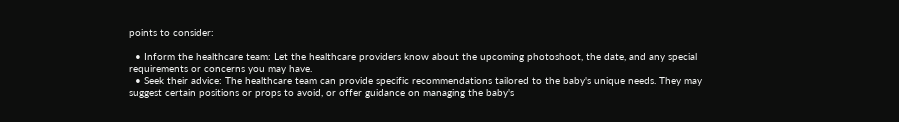points to consider:

  • Inform the healthcare team: Let the healthcare providers know about the upcoming photoshoot, the date, and any special requirements or concerns you may have.
  • Seek their advice: The healthcare team can provide specific recommendations tailored to the baby's unique needs. They may suggest certain positions or props to avoid, or offer guidance on managing the baby's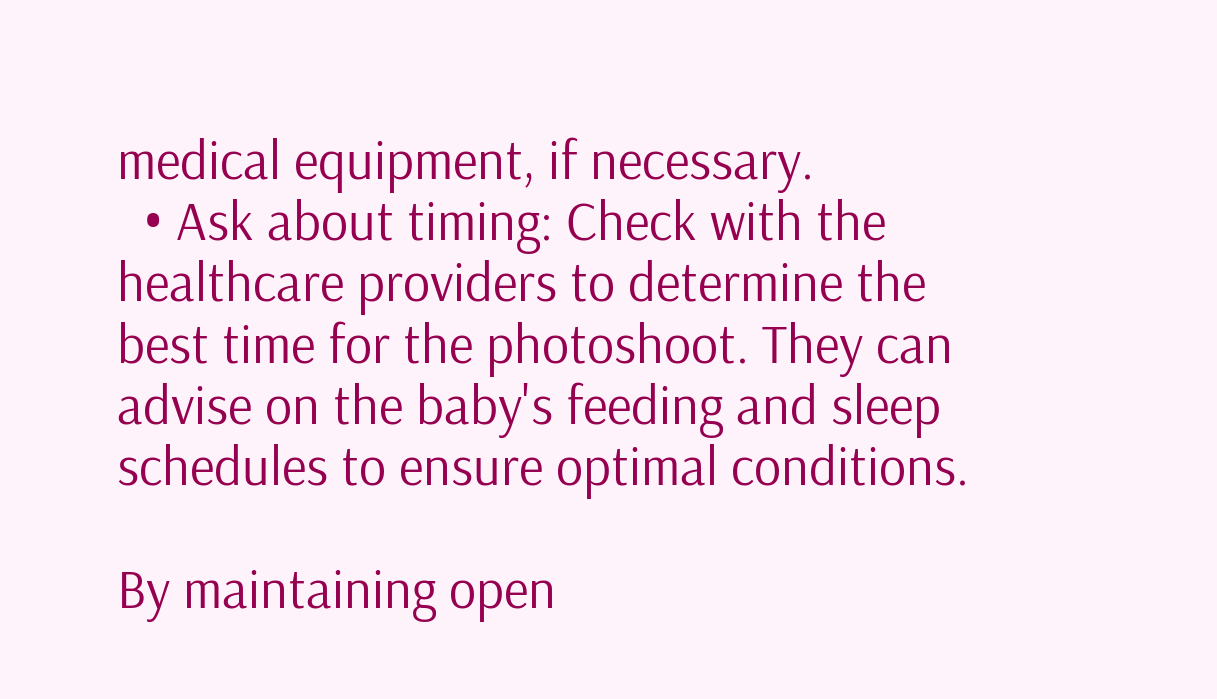medical equipment, if necessary.
  • Ask about timing: Check with the healthcare providers to determine the best time for the photoshoot. They can advise on the baby's feeding and sleep schedules to ensure optimal conditions.

By maintaining open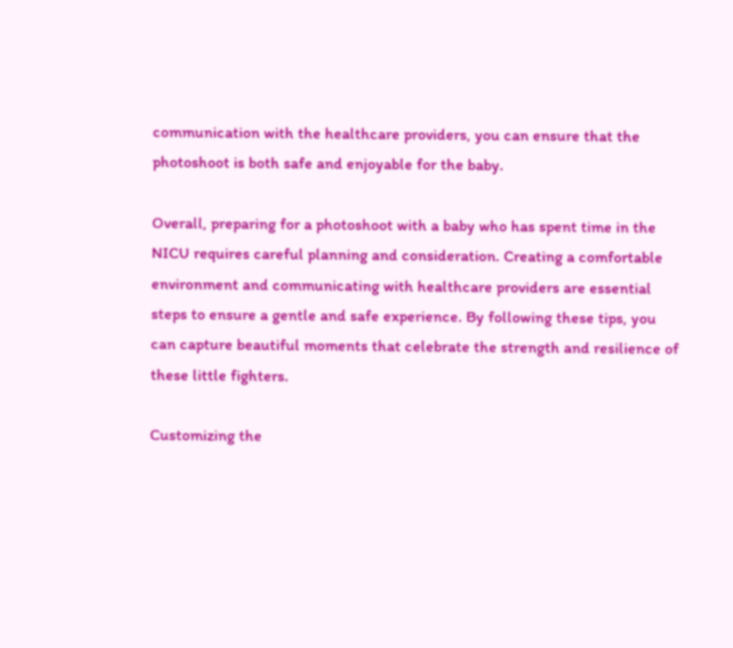communication with the healthcare providers, you can ensure that the photoshoot is both safe and enjoyable for the baby.

Overall, preparing for a photoshoot with a baby who has spent time in the NICU requires careful planning and consideration. Creating a comfortable environment and communicating with healthcare providers are essential steps to ensure a gentle and safe experience. By following these tips, you can capture beautiful moments that celebrate the strength and resilience of these little fighters.

Customizing the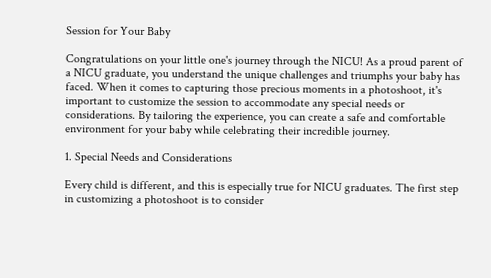Session for Your Baby

Congratulations on your little one's journey through the NICU! As a proud parent of a NICU graduate, you understand the unique challenges and triumphs your baby has faced. When it comes to capturing those precious moments in a photoshoot, it's important to customize the session to accommodate any special needs or considerations. By tailoring the experience, you can create a safe and comfortable environment for your baby while celebrating their incredible journey.

1. Special Needs and Considerations

Every child is different, and this is especially true for NICU graduates. The first step in customizing a photoshoot is to consider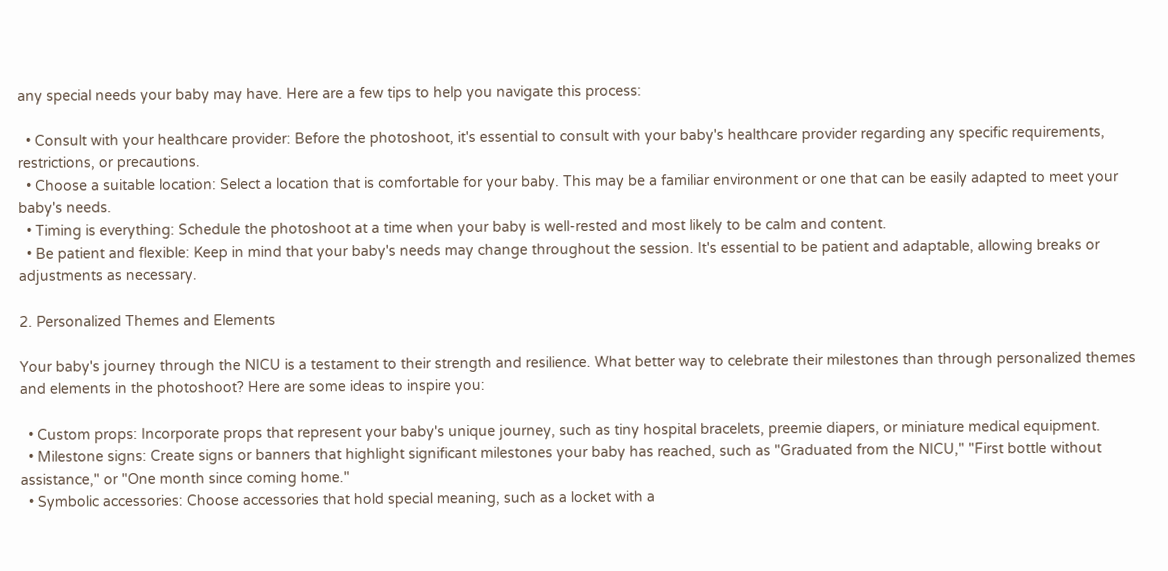any special needs your baby may have. Here are a few tips to help you navigate this process:

  • Consult with your healthcare provider: Before the photoshoot, it's essential to consult with your baby's healthcare provider regarding any specific requirements, restrictions, or precautions.
  • Choose a suitable location: Select a location that is comfortable for your baby. This may be a familiar environment or one that can be easily adapted to meet your baby's needs.
  • Timing is everything: Schedule the photoshoot at a time when your baby is well-rested and most likely to be calm and content.
  • Be patient and flexible: Keep in mind that your baby's needs may change throughout the session. It's essential to be patient and adaptable, allowing breaks or adjustments as necessary.

2. Personalized Themes and Elements

Your baby's journey through the NICU is a testament to their strength and resilience. What better way to celebrate their milestones than through personalized themes and elements in the photoshoot? Here are some ideas to inspire you:

  • Custom props: Incorporate props that represent your baby's unique journey, such as tiny hospital bracelets, preemie diapers, or miniature medical equipment.
  • Milestone signs: Create signs or banners that highlight significant milestones your baby has reached, such as "Graduated from the NICU," "First bottle without assistance," or "One month since coming home."
  • Symbolic accessories: Choose accessories that hold special meaning, such as a locket with a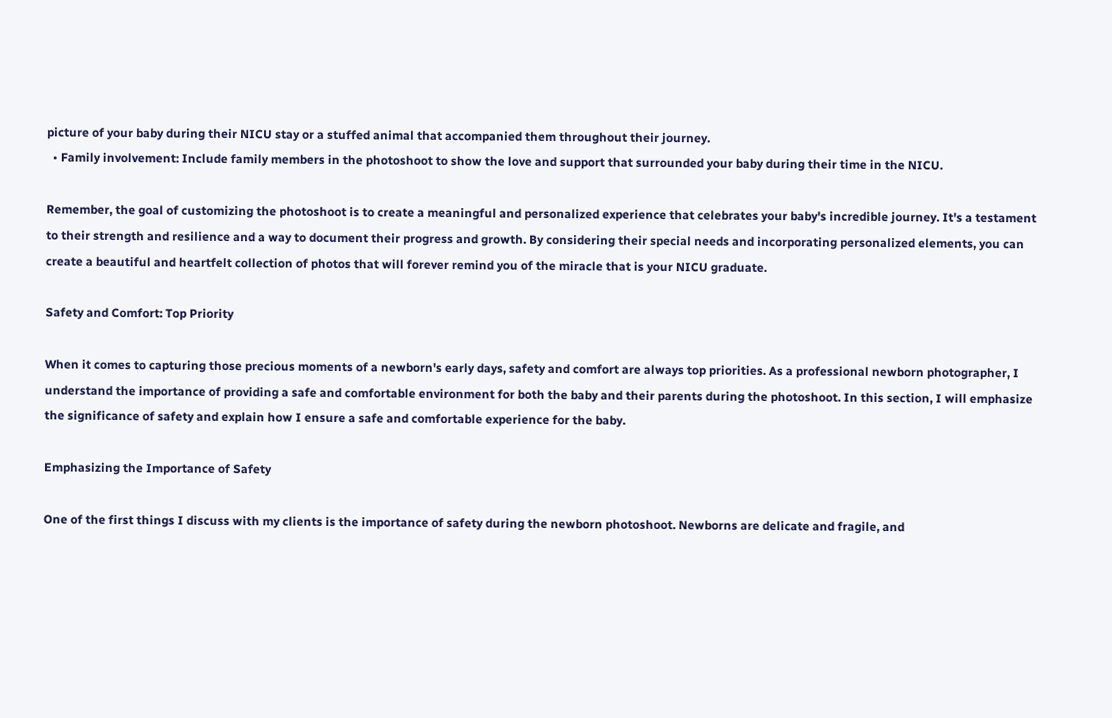picture of your baby during their NICU stay or a stuffed animal that accompanied them throughout their journey.
  • Family involvement: Include family members in the photoshoot to show the love and support that surrounded your baby during their time in the NICU.

Remember, the goal of customizing the photoshoot is to create a meaningful and personalized experience that celebrates your baby's incredible journey. It's a testament to their strength and resilience and a way to document their progress and growth. By considering their special needs and incorporating personalized elements, you can create a beautiful and heartfelt collection of photos that will forever remind you of the miracle that is your NICU graduate.

Safety and Comfort: Top Priority

When it comes to capturing those precious moments of a newborn's early days, safety and comfort are always top priorities. As a professional newborn photographer, I understand the importance of providing a safe and comfortable environment for both the baby and their parents during the photoshoot. In this section, I will emphasize the significance of safety and explain how I ensure a safe and comfortable experience for the baby.

Emphasizing the Importance of Safety

One of the first things I discuss with my clients is the importance of safety during the newborn photoshoot. Newborns are delicate and fragile, and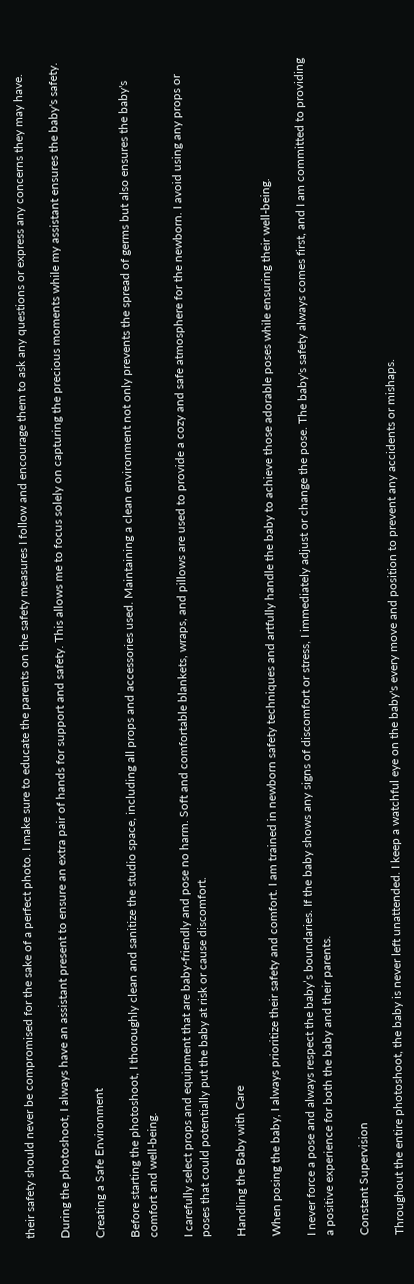their safety should never be compromised for the sake of a perfect photo. I make sure to educate the parents on the safety measures I follow and encourage them to ask any questions or express any concerns they may have.

During the photoshoot, I always have an assistant present to ensure an extra pair of hands for support and safety. This allows me to focus solely on capturing the precious moments while my assistant ensures the baby's safety.

Creating a Safe Environment

Before starting the photoshoot, I thoroughly clean and sanitize the studio space, including all props and accessories used. Maintaining a clean environment not only prevents the spread of germs but also ensures the baby's comfort and well-being.

I carefully select props and equipment that are baby-friendly and pose no harm. Soft and comfortable blankets, wraps, and pillows are used to provide a cozy and safe atmosphere for the newborn. I avoid using any props or poses that could potentially put the baby at risk or cause discomfort.

Handling the Baby with Care

When posing the baby, I always prioritize their safety and comfort. I am trained in newborn safety techniques and artfully handle the baby to achieve those adorable poses while ensuring their well-being.

I never force a pose and always respect the baby’s boundaries. If the baby shows any signs of discomfort or stress, I immediately adjust or change the pose. The baby's safety always comes first, and I am committed to providing a positive experience for both the baby and their parents.

Constant Supervision

Throughout the entire photoshoot, the baby is never left unattended. I keep a watchful eye on the baby's every move and position to prevent any accidents or mishaps.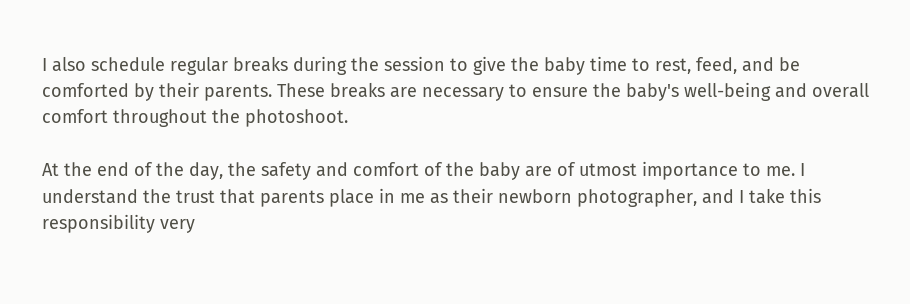I also schedule regular breaks during the session to give the baby time to rest, feed, and be comforted by their parents. These breaks are necessary to ensure the baby's well-being and overall comfort throughout the photoshoot.

At the end of the day, the safety and comfort of the baby are of utmost importance to me. I understand the trust that parents place in me as their newborn photographer, and I take this responsibility very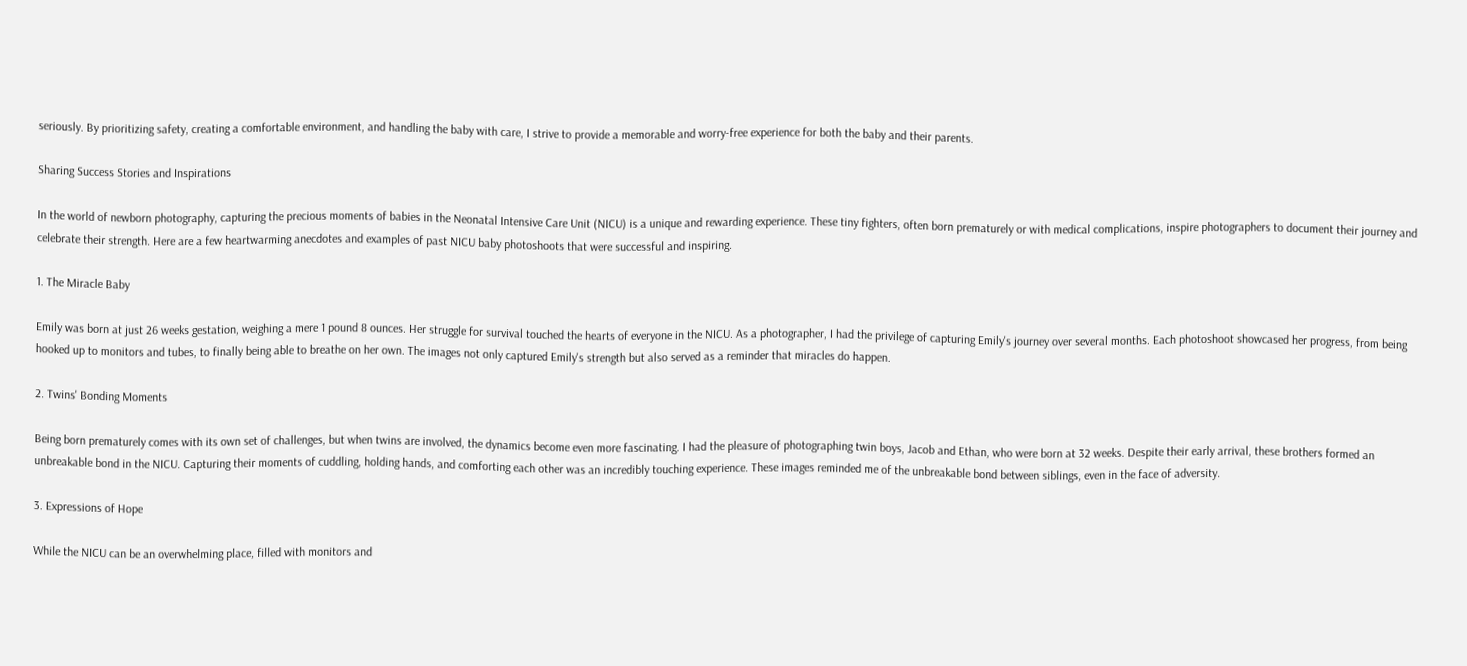seriously. By prioritizing safety, creating a comfortable environment, and handling the baby with care, I strive to provide a memorable and worry-free experience for both the baby and their parents.

Sharing Success Stories and Inspirations

In the world of newborn photography, capturing the precious moments of babies in the Neonatal Intensive Care Unit (NICU) is a unique and rewarding experience. These tiny fighters, often born prematurely or with medical complications, inspire photographers to document their journey and celebrate their strength. Here are a few heartwarming anecdotes and examples of past NICU baby photoshoots that were successful and inspiring.

1. The Miracle Baby

Emily was born at just 26 weeks gestation, weighing a mere 1 pound 8 ounces. Her struggle for survival touched the hearts of everyone in the NICU. As a photographer, I had the privilege of capturing Emily's journey over several months. Each photoshoot showcased her progress, from being hooked up to monitors and tubes, to finally being able to breathe on her own. The images not only captured Emily's strength but also served as a reminder that miracles do happen.

2. Twins' Bonding Moments

Being born prematurely comes with its own set of challenges, but when twins are involved, the dynamics become even more fascinating. I had the pleasure of photographing twin boys, Jacob and Ethan, who were born at 32 weeks. Despite their early arrival, these brothers formed an unbreakable bond in the NICU. Capturing their moments of cuddling, holding hands, and comforting each other was an incredibly touching experience. These images reminded me of the unbreakable bond between siblings, even in the face of adversity.

3. Expressions of Hope

While the NICU can be an overwhelming place, filled with monitors and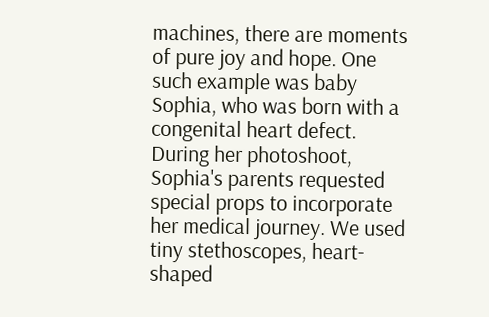machines, there are moments of pure joy and hope. One such example was baby Sophia, who was born with a congenital heart defect. During her photoshoot, Sophia's parents requested special props to incorporate her medical journey. We used tiny stethoscopes, heart-shaped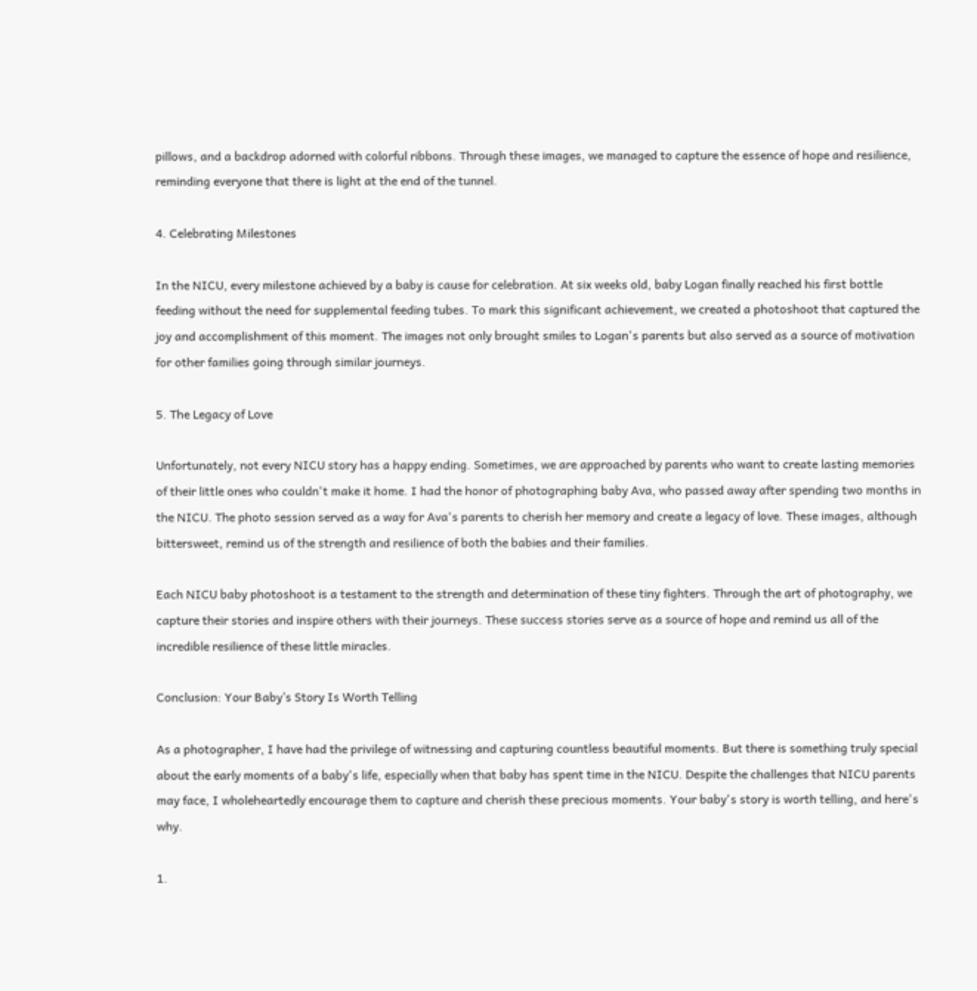pillows, and a backdrop adorned with colorful ribbons. Through these images, we managed to capture the essence of hope and resilience, reminding everyone that there is light at the end of the tunnel.

4. Celebrating Milestones

In the NICU, every milestone achieved by a baby is cause for celebration. At six weeks old, baby Logan finally reached his first bottle feeding without the need for supplemental feeding tubes. To mark this significant achievement, we created a photoshoot that captured the joy and accomplishment of this moment. The images not only brought smiles to Logan's parents but also served as a source of motivation for other families going through similar journeys.

5. The Legacy of Love

Unfortunately, not every NICU story has a happy ending. Sometimes, we are approached by parents who want to create lasting memories of their little ones who couldn't make it home. I had the honor of photographing baby Ava, who passed away after spending two months in the NICU. The photo session served as a way for Ava's parents to cherish her memory and create a legacy of love. These images, although bittersweet, remind us of the strength and resilience of both the babies and their families.

Each NICU baby photoshoot is a testament to the strength and determination of these tiny fighters. Through the art of photography, we capture their stories and inspire others with their journeys. These success stories serve as a source of hope and remind us all of the incredible resilience of these little miracles.

Conclusion: Your Baby’s Story Is Worth Telling

As a photographer, I have had the privilege of witnessing and capturing countless beautiful moments. But there is something truly special about the early moments of a baby's life, especially when that baby has spent time in the NICU. Despite the challenges that NICU parents may face, I wholeheartedly encourage them to capture and cherish these precious moments. Your baby's story is worth telling, and here's why.

1.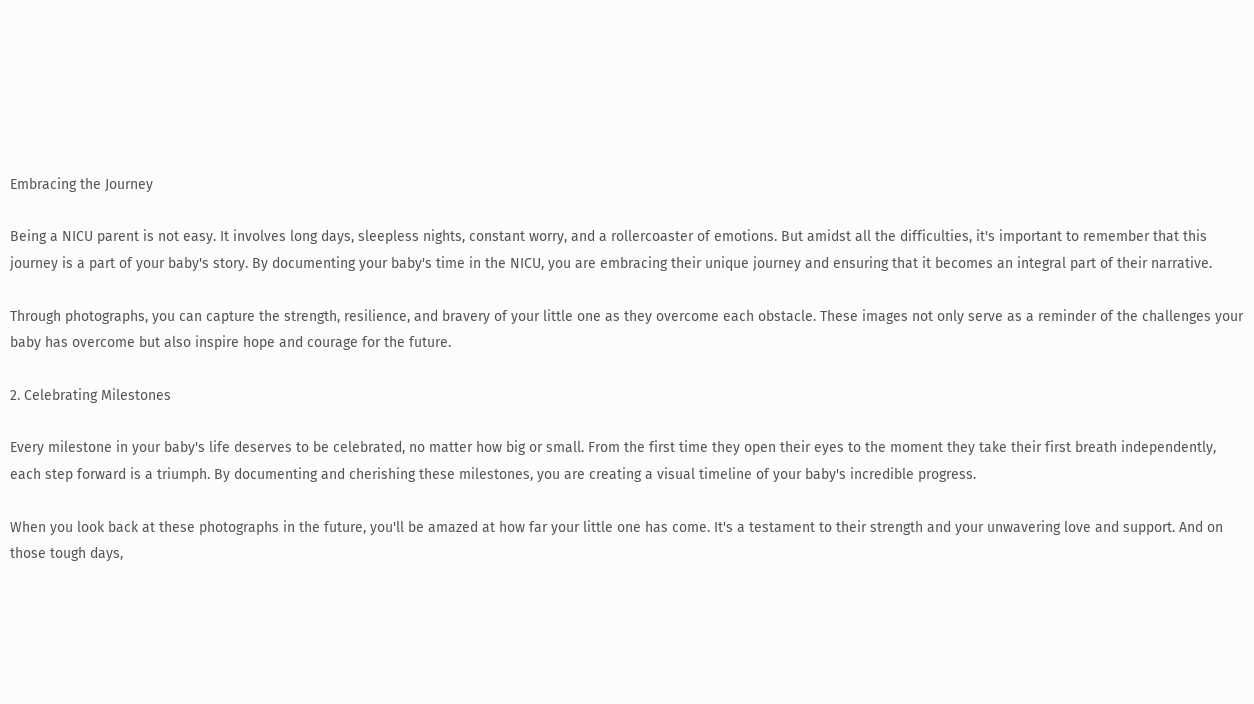Embracing the Journey

Being a NICU parent is not easy. It involves long days, sleepless nights, constant worry, and a rollercoaster of emotions. But amidst all the difficulties, it's important to remember that this journey is a part of your baby's story. By documenting your baby's time in the NICU, you are embracing their unique journey and ensuring that it becomes an integral part of their narrative.

Through photographs, you can capture the strength, resilience, and bravery of your little one as they overcome each obstacle. These images not only serve as a reminder of the challenges your baby has overcome but also inspire hope and courage for the future.

2. Celebrating Milestones

Every milestone in your baby's life deserves to be celebrated, no matter how big or small. From the first time they open their eyes to the moment they take their first breath independently, each step forward is a triumph. By documenting and cherishing these milestones, you are creating a visual timeline of your baby's incredible progress.

When you look back at these photographs in the future, you'll be amazed at how far your little one has come. It's a testament to their strength and your unwavering love and support. And on those tough days,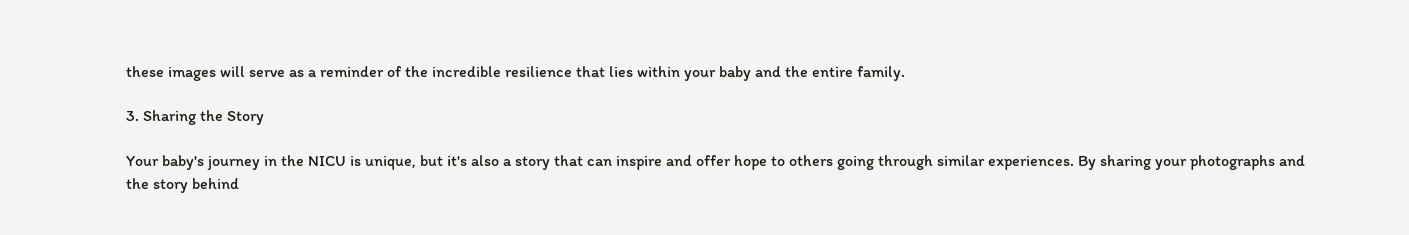these images will serve as a reminder of the incredible resilience that lies within your baby and the entire family.

3. Sharing the Story

Your baby's journey in the NICU is unique, but it's also a story that can inspire and offer hope to others going through similar experiences. By sharing your photographs and the story behind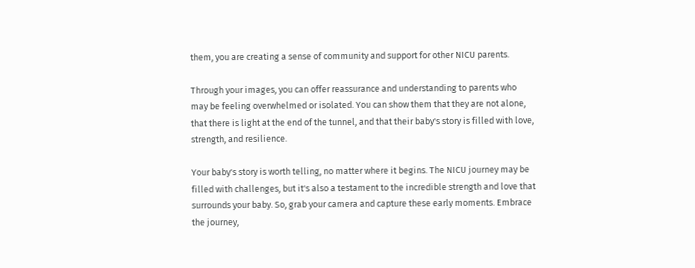them, you are creating a sense of community and support for other NICU parents.

Through your images, you can offer reassurance and understanding to parents who may be feeling overwhelmed or isolated. You can show them that they are not alone, that there is light at the end of the tunnel, and that their baby's story is filled with love, strength, and resilience.

Your baby's story is worth telling, no matter where it begins. The NICU journey may be filled with challenges, but it's also a testament to the incredible strength and love that surrounds your baby. So, grab your camera and capture these early moments. Embrace the journey,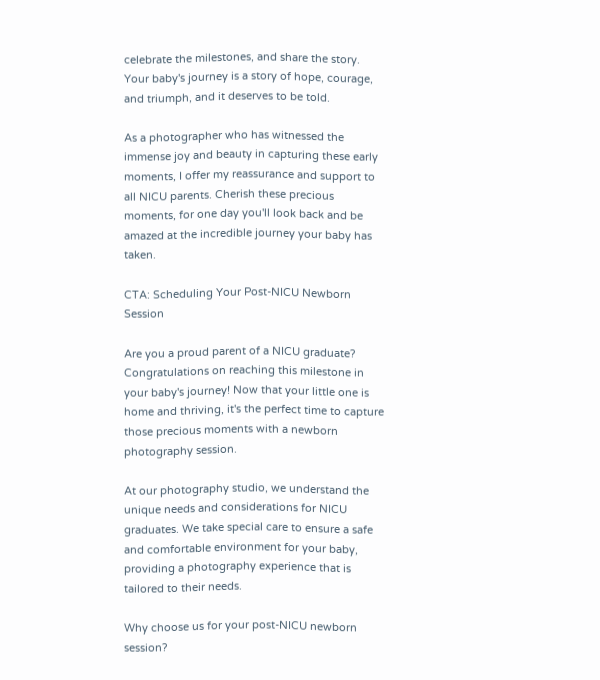celebrate the milestones, and share the story. Your baby's journey is a story of hope, courage, and triumph, and it deserves to be told.

As a photographer who has witnessed the immense joy and beauty in capturing these early moments, I offer my reassurance and support to all NICU parents. Cherish these precious moments, for one day you'll look back and be amazed at the incredible journey your baby has taken.

CTA: Scheduling Your Post-NICU Newborn Session

Are you a proud parent of a NICU graduate? Congratulations on reaching this milestone in your baby's journey! Now that your little one is home and thriving, it's the perfect time to capture those precious moments with a newborn photography session.

At our photography studio, we understand the unique needs and considerations for NICU graduates. We take special care to ensure a safe and comfortable environment for your baby, providing a photography experience that is tailored to their needs.

Why choose us for your post-NICU newborn session?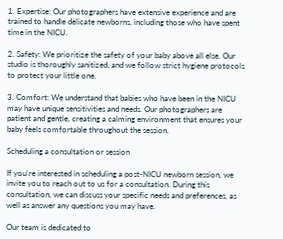1. Expertise: Our photographers have extensive experience and are trained to handle delicate newborns, including those who have spent time in the NICU.

2. Safety: We prioritize the safety of your baby above all else. Our studio is thoroughly sanitized, and we follow strict hygiene protocols to protect your little one.

3. Comfort: We understand that babies who have been in the NICU may have unique sensitivities and needs. Our photographers are patient and gentle, creating a calming environment that ensures your baby feels comfortable throughout the session.

Scheduling a consultation or session

If you're interested in scheduling a post-NICU newborn session, we invite you to reach out to us for a consultation. During this consultation, we can discuss your specific needs and preferences, as well as answer any questions you may have.

Our team is dedicated to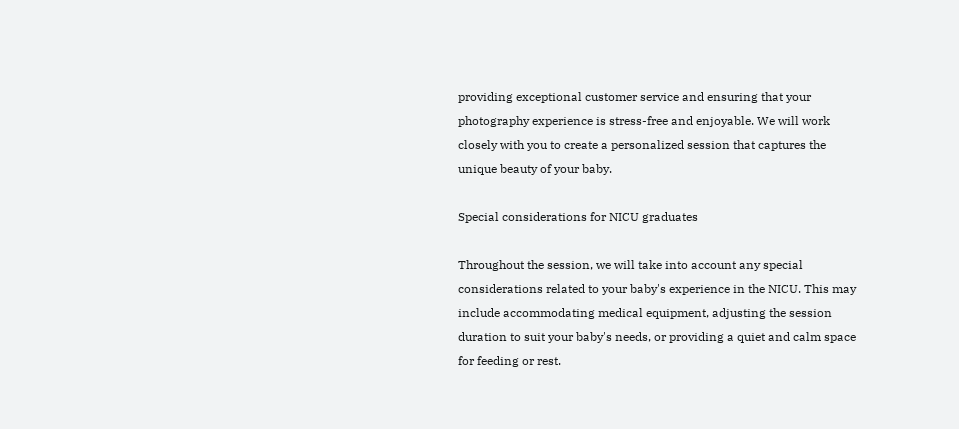providing exceptional customer service and ensuring that your photography experience is stress-free and enjoyable. We will work closely with you to create a personalized session that captures the unique beauty of your baby.

Special considerations for NICU graduates

Throughout the session, we will take into account any special considerations related to your baby's experience in the NICU. This may include accommodating medical equipment, adjusting the session duration to suit your baby's needs, or providing a quiet and calm space for feeding or rest.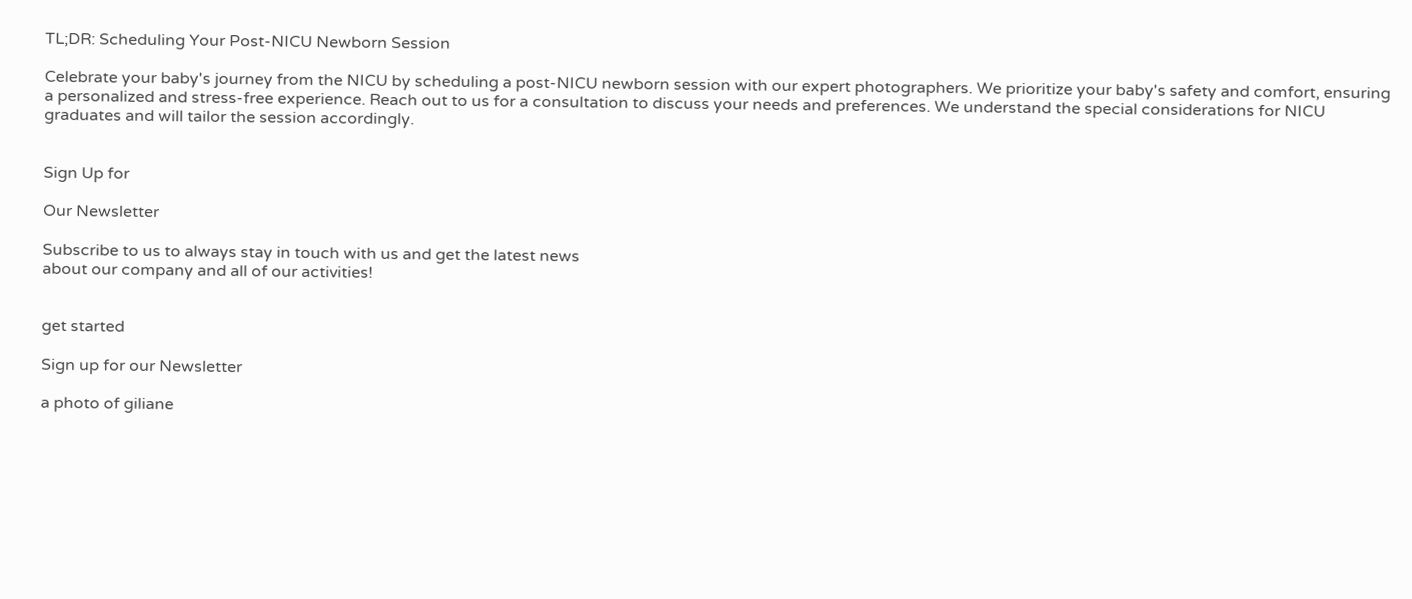TL;DR: Scheduling Your Post-NICU Newborn Session

Celebrate your baby's journey from the NICU by scheduling a post-NICU newborn session with our expert photographers. We prioritize your baby's safety and comfort, ensuring a personalized and stress-free experience. Reach out to us for a consultation to discuss your needs and preferences. We understand the special considerations for NICU graduates and will tailor the session accordingly.


Sign Up for

Our Newsletter

Subscribe to us to always stay in touch with us and get the latest news
about our company and all of our activities!


get started

Sign up for our Newsletter

a photo of giliane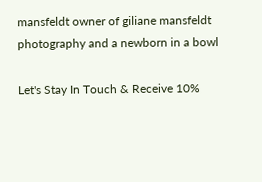mansfeldt owner of giliane mansfeldt photography and a newborn in a bowl

Let's Stay In Touch & Receive 10%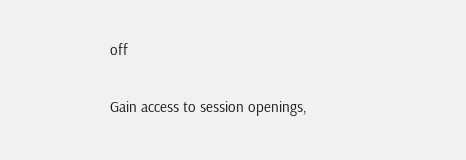off

Gain access to session openings,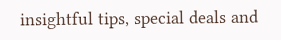insightful tips, special deals and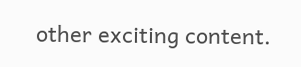other exciting content.